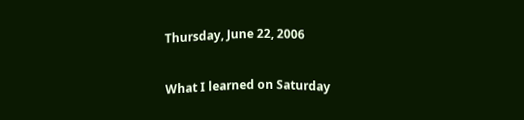Thursday, June 22, 2006

What I learned on Saturday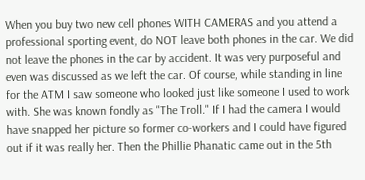When you buy two new cell phones WITH CAMERAS and you attend a professional sporting event, do NOT leave both phones in the car. We did not leave the phones in the car by accident. It was very purposeful and even was discussed as we left the car. Of course, while standing in line for the ATM I saw someone who looked just like someone I used to work with. She was known fondly as "The Troll." If I had the camera I would have snapped her picture so former co-workers and I could have figured out if it was really her. Then the Phillie Phanatic came out in the 5th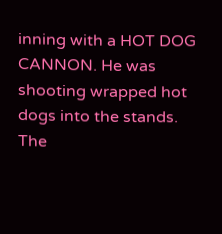inning with a HOT DOG CANNON. He was shooting wrapped hot dogs into the stands. The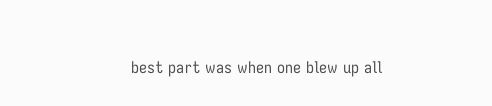best part was when one blew up all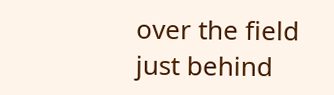over the field just behind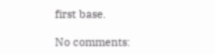first base.

No comments: